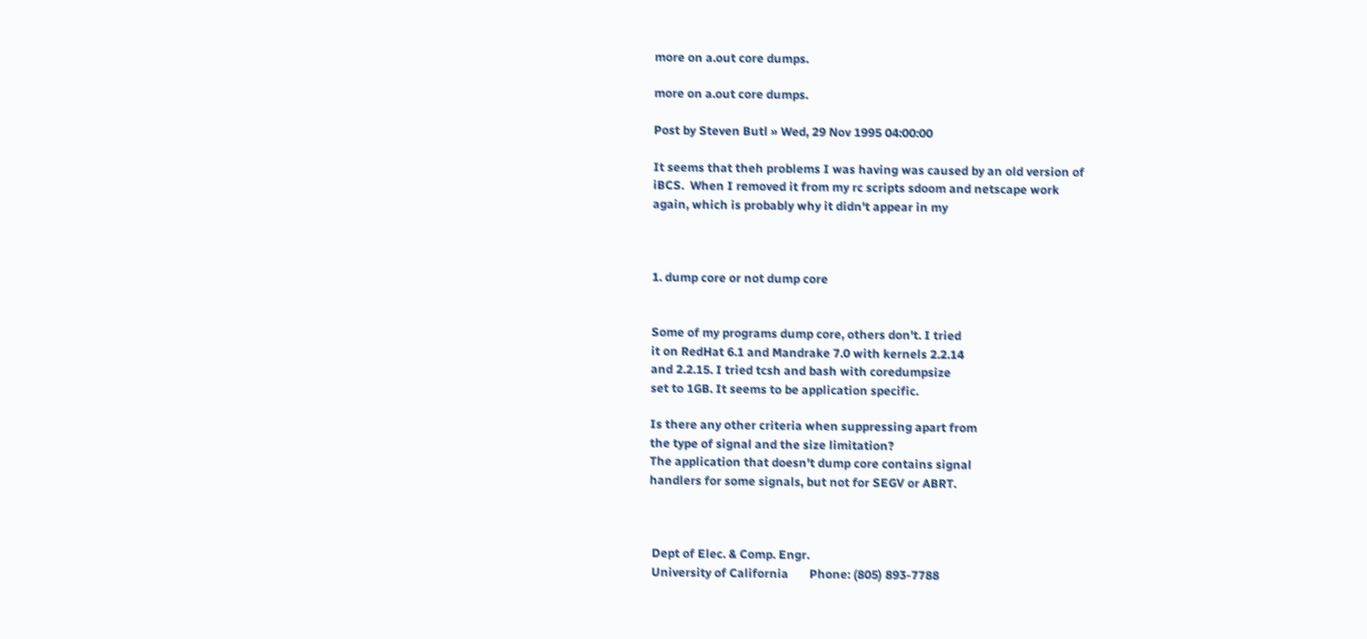more on a.out core dumps.

more on a.out core dumps.

Post by Steven Butl » Wed, 29 Nov 1995 04:00:00

It seems that theh problems I was having was caused by an old version of
iBCS.  When I removed it from my rc scripts sdoom and netscape work
again, which is probably why it didn't appear in my



1. dump core or not dump core


Some of my programs dump core, others don't. I tried
it on RedHat 6.1 and Mandrake 7.0 with kernels 2.2.14
and 2.2.15. I tried tcsh and bash with coredumpsize
set to 1GB. It seems to be application specific.

Is there any other criteria when suppressing apart from
the type of signal and the size limitation?
The application that doesn't dump core contains signal
handlers for some signals, but not for SEGV or ABRT.



 Dept of Elec. & Comp. Engr.
 University of California       Phone: (805) 893-7788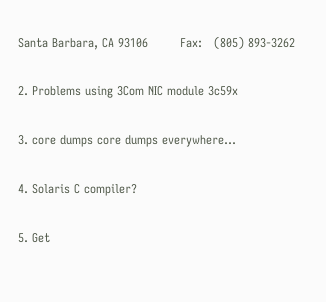Santa Barbara, CA 93106        Fax:   (805) 893-3262

2. Problems using 3Com NIC module 3c59x

3. core dumps core dumps everywhere...

4. Solaris C compiler?

5. Get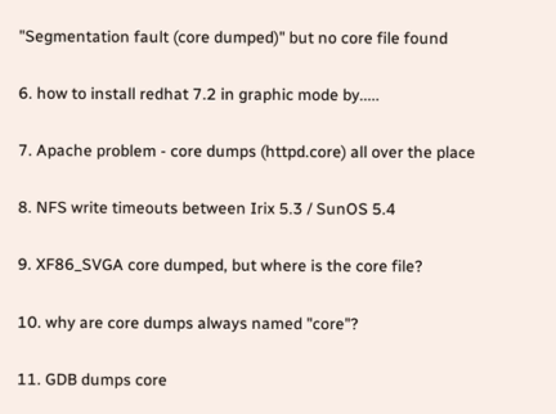"Segmentation fault (core dumped)" but no core file found

6. how to install redhat 7.2 in graphic mode by.....

7. Apache problem - core dumps (httpd.core) all over the place

8. NFS write timeouts between Irix 5.3 / SunOS 5.4

9. XF86_SVGA core dumped, but where is the core file?

10. why are core dumps always named "core"?

11. GDB dumps core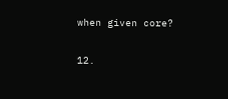when given core?

12.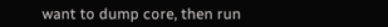want to dump core, then run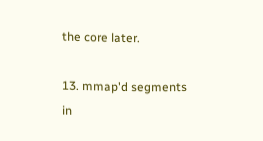the core later.

13. mmap'd segments in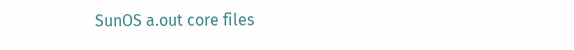SunOS a.out core files